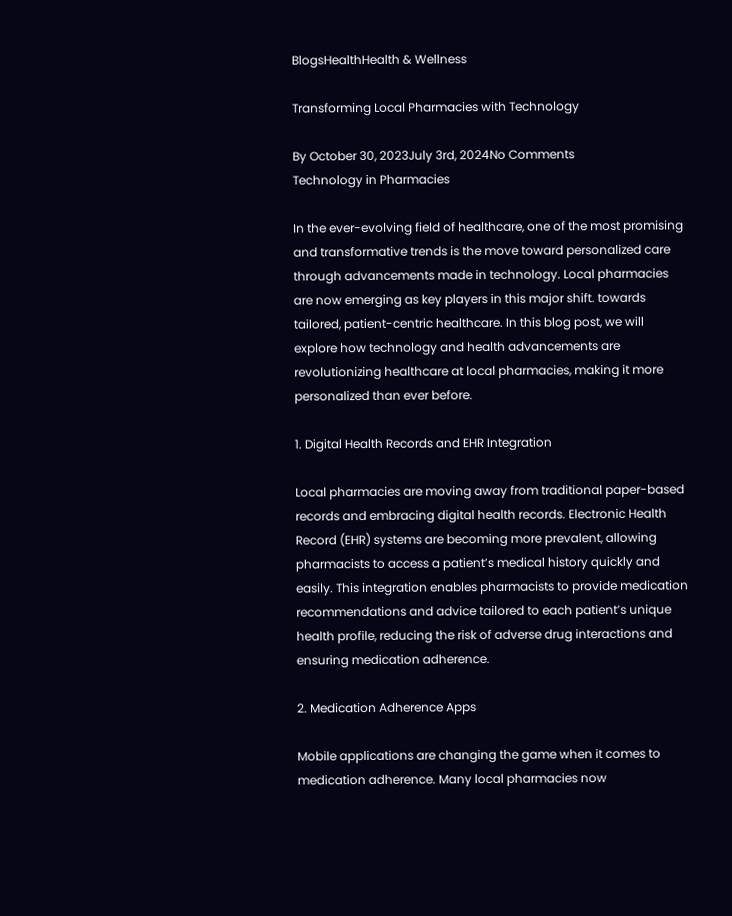BlogsHealthHealth & Wellness

Transforming Local Pharmacies with Technology

By October 30, 2023July 3rd, 2024No Comments
Technology in Pharmacies

In the ever-evolving field of healthcare, one of the most promising and transformative trends is the move toward personalized care through advancements made in technology. Local pharmacies are now emerging as key players in this major shift. towards tailored, patient-centric healthcare. In this blog post, we will explore how technology and health advancements are revolutionizing healthcare at local pharmacies, making it more personalized than ever before.

1. Digital Health Records and EHR Integration

Local pharmacies are moving away from traditional paper-based records and embracing digital health records. Electronic Health Record (EHR) systems are becoming more prevalent, allowing pharmacists to access a patient’s medical history quickly and easily. This integration enables pharmacists to provide medication recommendations and advice tailored to each patient’s unique health profile, reducing the risk of adverse drug interactions and ensuring medication adherence.

2. Medication Adherence Apps

Mobile applications are changing the game when it comes to medication adherence. Many local pharmacies now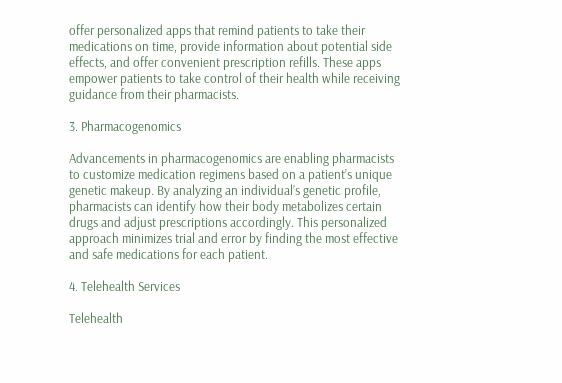offer personalized apps that remind patients to take their medications on time, provide information about potential side effects, and offer convenient prescription refills. These apps empower patients to take control of their health while receiving guidance from their pharmacists.

3. Pharmacogenomics

Advancements in pharmacogenomics are enabling pharmacists to customize medication regimens based on a patient’s unique genetic makeup. By analyzing an individual’s genetic profile, pharmacists can identify how their body metabolizes certain drugs and adjust prescriptions accordingly. This personalized approach minimizes trial and error by finding the most effective and safe medications for each patient.

4. Telehealth Services

Telehealth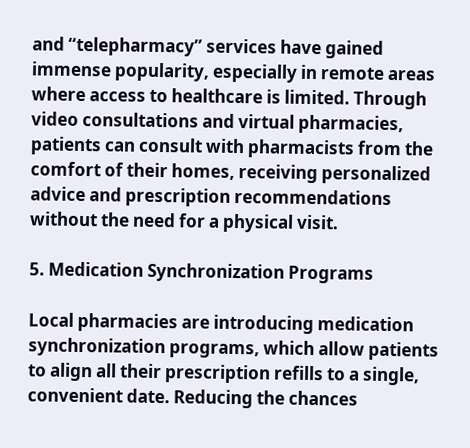and “telepharmacy” services have gained immense popularity, especially in remote areas where access to healthcare is limited. Through video consultations and virtual pharmacies, patients can consult with pharmacists from the comfort of their homes, receiving personalized advice and prescription recommendations without the need for a physical visit.

5. Medication Synchronization Programs

Local pharmacies are introducing medication synchronization programs, which allow patients to align all their prescription refills to a single, convenient date. Reducing the chances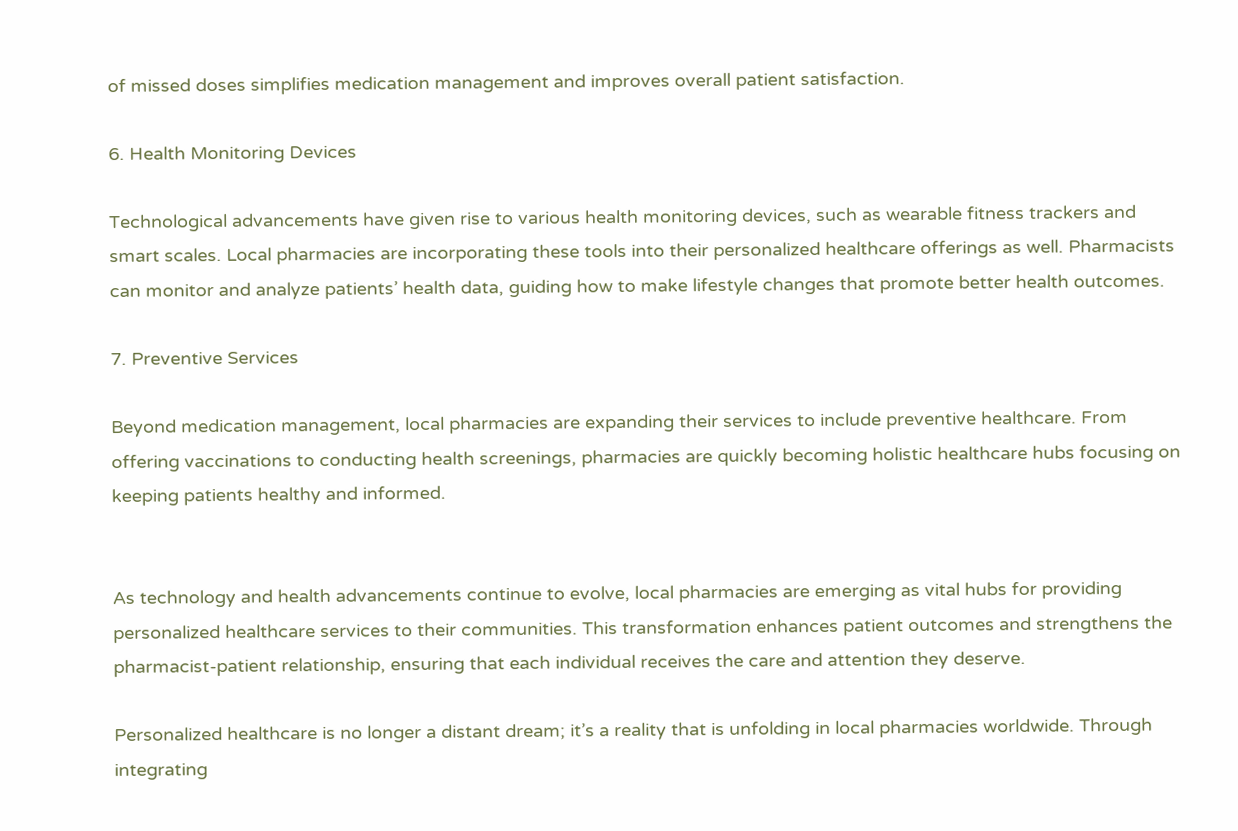of missed doses simplifies medication management and improves overall patient satisfaction.

6. Health Monitoring Devices

Technological advancements have given rise to various health monitoring devices, such as wearable fitness trackers and smart scales. Local pharmacies are incorporating these tools into their personalized healthcare offerings as well. Pharmacists can monitor and analyze patients’ health data, guiding how to make lifestyle changes that promote better health outcomes.

7. Preventive Services

Beyond medication management, local pharmacies are expanding their services to include preventive healthcare. From offering vaccinations to conducting health screenings, pharmacies are quickly becoming holistic healthcare hubs focusing on keeping patients healthy and informed.


As technology and health advancements continue to evolve, local pharmacies are emerging as vital hubs for providing personalized healthcare services to their communities. This transformation enhances patient outcomes and strengthens the pharmacist-patient relationship, ensuring that each individual receives the care and attention they deserve.

Personalized healthcare is no longer a distant dream; it’s a reality that is unfolding in local pharmacies worldwide. Through integrating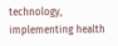technology, implementing health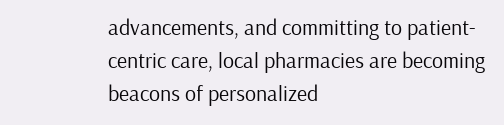advancements, and committing to patient-centric care, local pharmacies are becoming beacons of personalized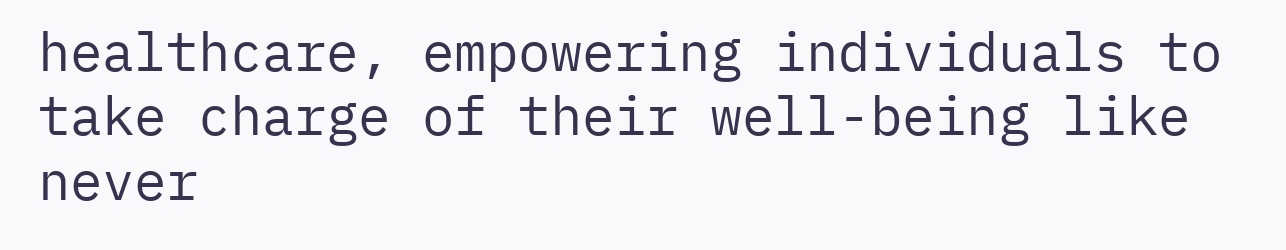healthcare, empowering individuals to take charge of their well-being like never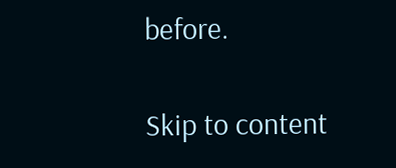before.

Skip to content